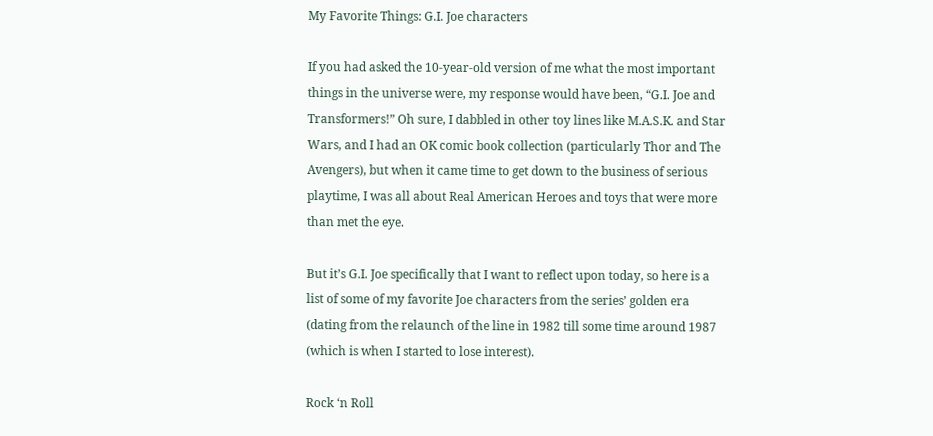My Favorite Things: G.I. Joe characters

If you had asked the 10-year-old version of me what the most important things in the universe were, my response would have been, “G.I. Joe and Transformers!” Oh sure, I dabbled in other toy lines like M.A.S.K. and Star Wars, and I had an OK comic book collection (particularly Thor and The Avengers), but when it came time to get down to the business of serious playtime, I was all about Real American Heroes and toys that were more than met the eye.

But it’s G.I. Joe specifically that I want to reflect upon today, so here is a list of some of my favorite Joe characters from the series’ golden era (dating from the relaunch of the line in 1982 till some time around 1987 (which is when I started to lose interest).

Rock ‘n Roll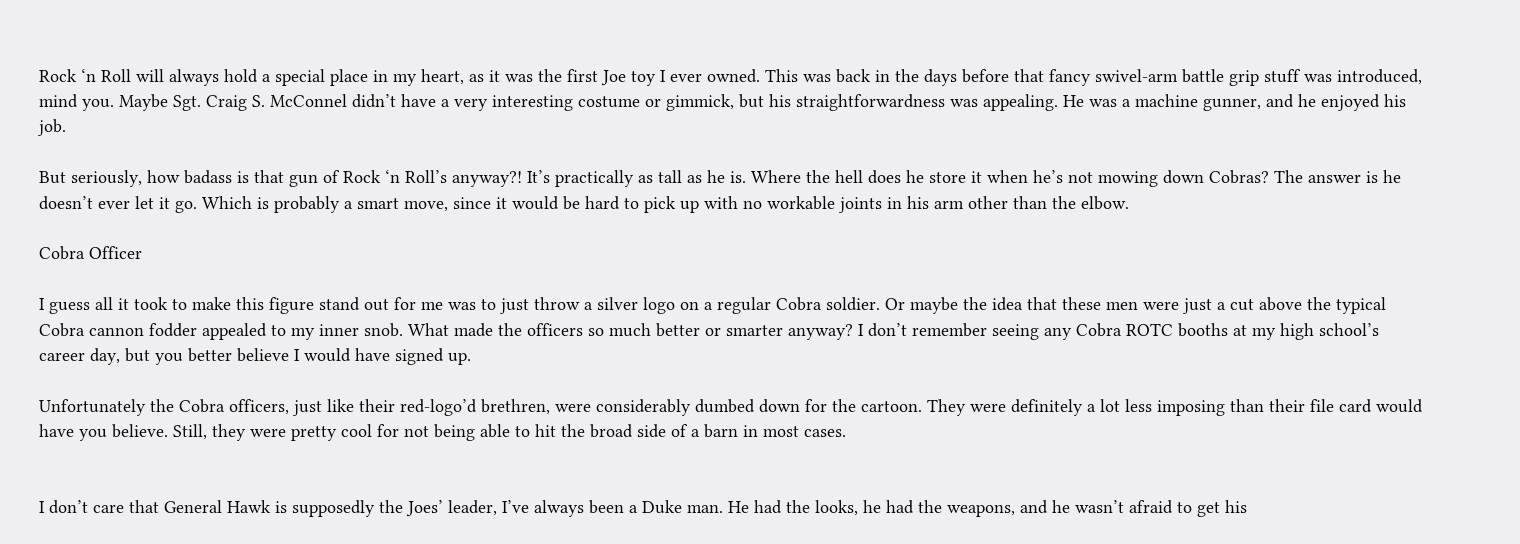Rock ‘n Roll will always hold a special place in my heart, as it was the first Joe toy I ever owned. This was back in the days before that fancy swivel-arm battle grip stuff was introduced, mind you. Maybe Sgt. Craig S. McConnel didn’t have a very interesting costume or gimmick, but his straightforwardness was appealing. He was a machine gunner, and he enjoyed his job.

But seriously, how badass is that gun of Rock ‘n Roll’s anyway?! It’s practically as tall as he is. Where the hell does he store it when he’s not mowing down Cobras? The answer is he doesn’t ever let it go. Which is probably a smart move, since it would be hard to pick up with no workable joints in his arm other than the elbow.

Cobra Officer

I guess all it took to make this figure stand out for me was to just throw a silver logo on a regular Cobra soldier. Or maybe the idea that these men were just a cut above the typical Cobra cannon fodder appealed to my inner snob. What made the officers so much better or smarter anyway? I don’t remember seeing any Cobra ROTC booths at my high school’s career day, but you better believe I would have signed up.

Unfortunately the Cobra officers, just like their red-logo’d brethren, were considerably dumbed down for the cartoon. They were definitely a lot less imposing than their file card would have you believe. Still, they were pretty cool for not being able to hit the broad side of a barn in most cases.


I don’t care that General Hawk is supposedly the Joes’ leader, I’ve always been a Duke man. He had the looks, he had the weapons, and he wasn’t afraid to get his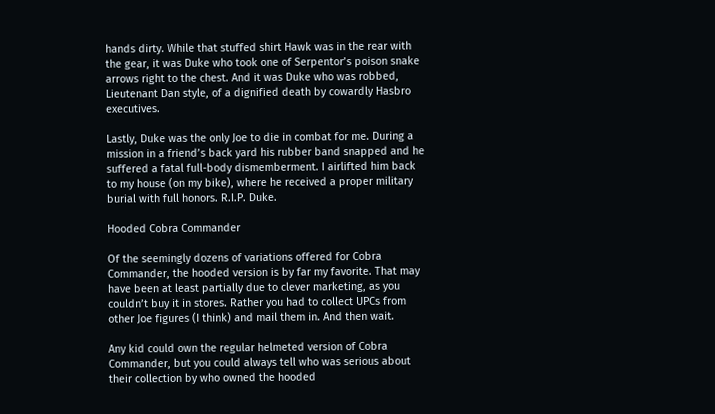hands dirty. While that stuffed shirt Hawk was in the rear with the gear, it was Duke who took one of Serpentor’s poison snake arrows right to the chest. And it was Duke who was robbed, Lieutenant Dan style, of a dignified death by cowardly Hasbro executives.

Lastly, Duke was the only Joe to die in combat for me. During a mission in a friend’s back yard his rubber band snapped and he suffered a fatal full-body dismemberment. I airlifted him back to my house (on my bike), where he received a proper military burial with full honors. R.I.P. Duke.

Hooded Cobra Commander

Of the seemingly dozens of variations offered for Cobra Commander, the hooded version is by far my favorite. That may have been at least partially due to clever marketing, as you couldn’t buy it in stores. Rather you had to collect UPCs from other Joe figures (I think) and mail them in. And then wait.

Any kid could own the regular helmeted version of Cobra Commander, but you could always tell who was serious about their collection by who owned the hooded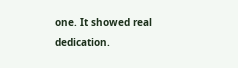one. It showed real dedication.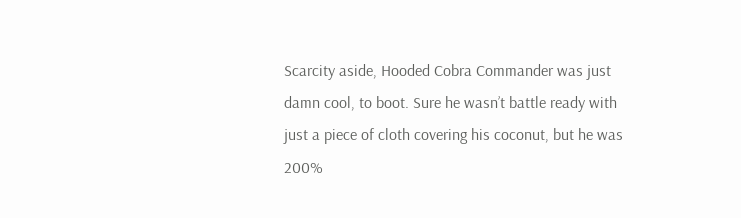Scarcity aside, Hooded Cobra Commander was just damn cool, to boot. Sure he wasn’t battle ready with just a piece of cloth covering his coconut, but he was 200%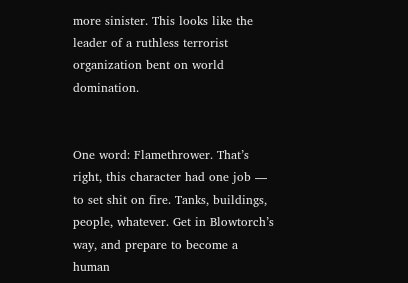more sinister. This looks like the leader of a ruthless terrorist organization bent on world domination.


One word: Flamethrower. That’s right, this character had one job — to set shit on fire. Tanks, buildings, people, whatever. Get in Blowtorch’s way, and prepare to become a human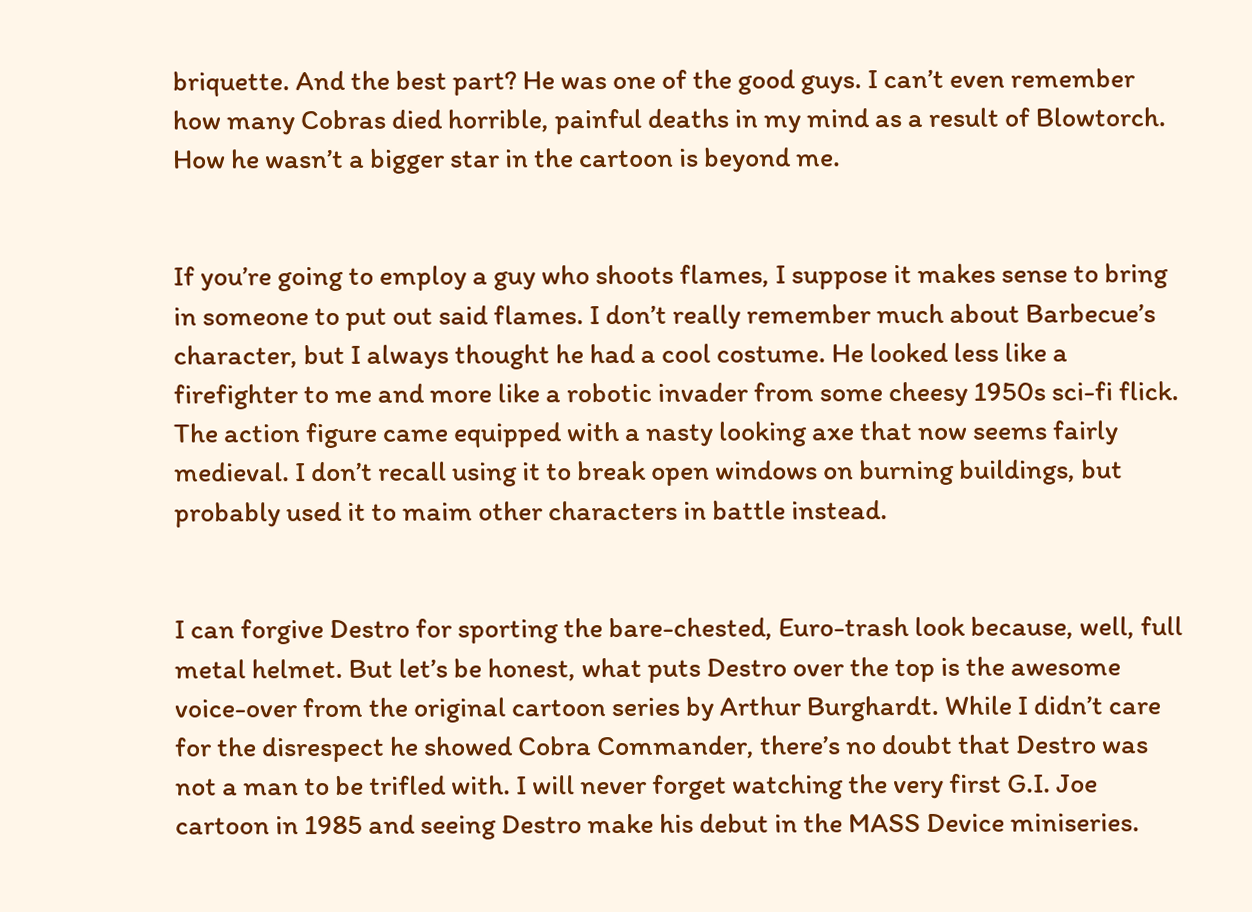briquette. And the best part? He was one of the good guys. I can’t even remember how many Cobras died horrible, painful deaths in my mind as a result of Blowtorch. How he wasn’t a bigger star in the cartoon is beyond me.


If you’re going to employ a guy who shoots flames, I suppose it makes sense to bring in someone to put out said flames. I don’t really remember much about Barbecue’s character, but I always thought he had a cool costume. He looked less like a firefighter to me and more like a robotic invader from some cheesy 1950s sci-fi flick. The action figure came equipped with a nasty looking axe that now seems fairly medieval. I don’t recall using it to break open windows on burning buildings, but probably used it to maim other characters in battle instead.


I can forgive Destro for sporting the bare-chested, Euro-trash look because, well, full metal helmet. But let’s be honest, what puts Destro over the top is the awesome voice-over from the original cartoon series by Arthur Burghardt. While I didn’t care for the disrespect he showed Cobra Commander, there’s no doubt that Destro was not a man to be trifled with. I will never forget watching the very first G.I. Joe cartoon in 1985 and seeing Destro make his debut in the MASS Device miniseries.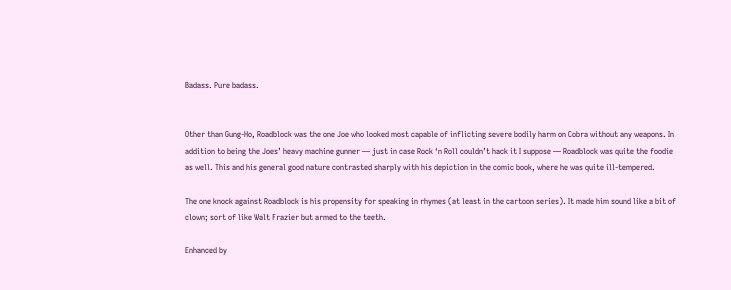Badass. Pure badass.


Other than Gung-Ho, Roadblock was the one Joe who looked most capable of inflicting severe bodily harm on Cobra without any weapons. In addition to being the Joes’ heavy machine gunner — just in case Rock ‘n Roll couldn’t hack it I suppose — Roadblock was quite the foodie as well. This and his general good nature contrasted sharply with his depiction in the comic book, where he was quite ill-tempered.

The one knock against Roadblock is his propensity for speaking in rhymes (at least in the cartoon series). It made him sound like a bit of clown; sort of like Walt Frazier but armed to the teeth.

Enhanced by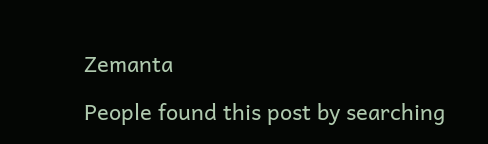Zemanta

People found this post by searching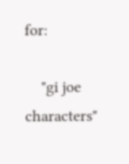for:

    "gi joe characters"